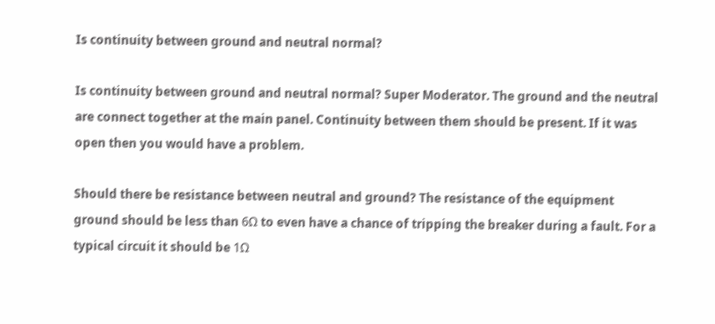Is continuity between ground and neutral normal?

Is continuity between ground and neutral normal? Super Moderator. The ground and the neutral are connect together at the main panel. Continuity between them should be present. If it was open then you would have a problem.

Should there be resistance between neutral and ground? The resistance of the equipment ground should be less than 6Ω to even have a chance of tripping the breaker during a fault. For a typical circuit it should be 1Ω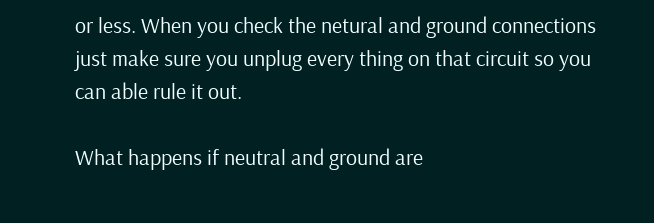or less. When you check the netural and ground connections just make sure you unplug every thing on that circuit so you can able rule it out.

What happens if neutral and ground are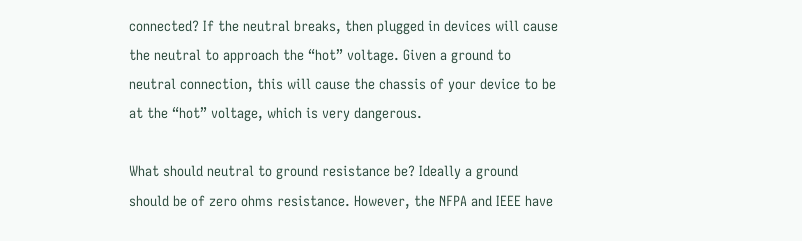connected? If the neutral breaks, then plugged in devices will cause the neutral to approach the “hot” voltage. Given a ground to neutral connection, this will cause the chassis of your device to be at the “hot” voltage, which is very dangerous.

What should neutral to ground resistance be? Ideally a ground should be of zero ohms resistance. However, the NFPA and IEEE have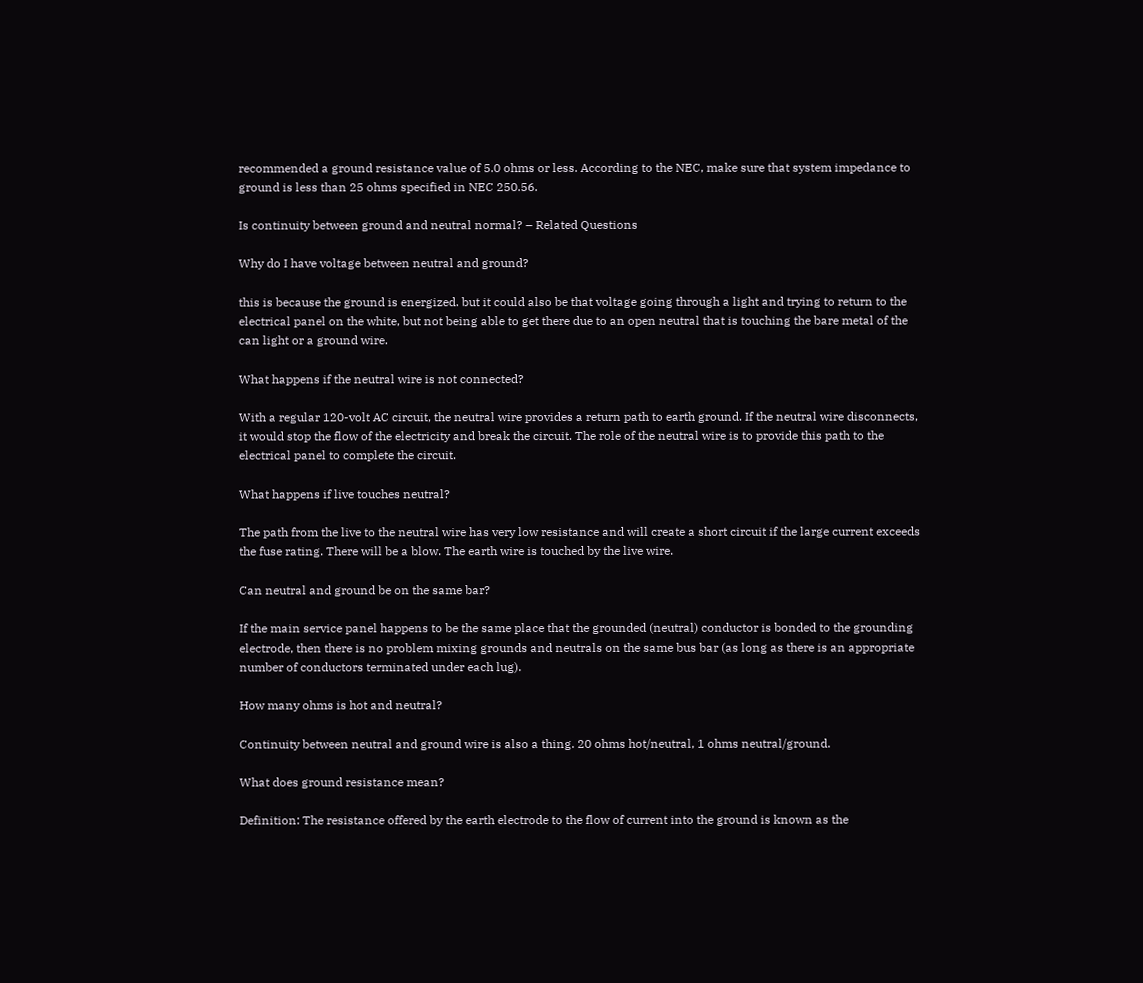recommended a ground resistance value of 5.0 ohms or less. According to the NEC, make sure that system impedance to ground is less than 25 ohms specified in NEC 250.56.

Is continuity between ground and neutral normal? – Related Questions

Why do I have voltage between neutral and ground?

this is because the ground is energized. but it could also be that voltage going through a light and trying to return to the electrical panel on the white, but not being able to get there due to an open neutral that is touching the bare metal of the can light or a ground wire.

What happens if the neutral wire is not connected?

With a regular 120-volt AC circuit, the neutral wire provides a return path to earth ground. If the neutral wire disconnects, it would stop the flow of the electricity and break the circuit. The role of the neutral wire is to provide this path to the electrical panel to complete the circuit.

What happens if live touches neutral?

The path from the live to the neutral wire has very low resistance and will create a short circuit if the large current exceeds the fuse rating. There will be a blow. The earth wire is touched by the live wire.

Can neutral and ground be on the same bar?

If the main service panel happens to be the same place that the grounded (neutral) conductor is bonded to the grounding electrode, then there is no problem mixing grounds and neutrals on the same bus bar (as long as there is an appropriate number of conductors terminated under each lug).

How many ohms is hot and neutral?

Continuity between neutral and ground wire is also a thing. 20 ohms hot/neutral, 1 ohms neutral/ground.

What does ground resistance mean?

Definition: The resistance offered by the earth electrode to the flow of current into the ground is known as the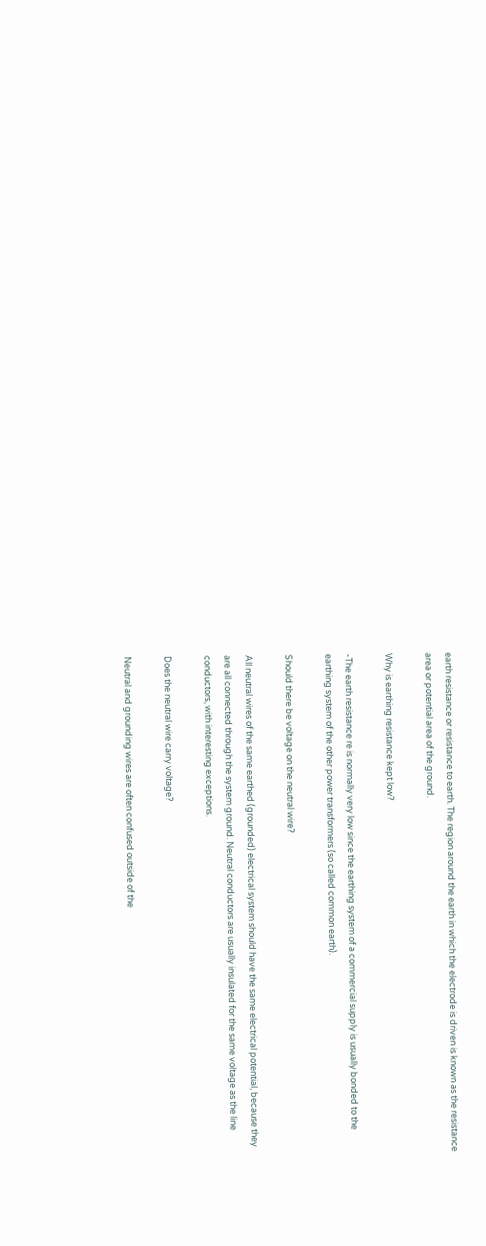earth resistance or resistance to earth. The region around the earth in which the electrode is driven is known as the resistance area or potential area of the ground.

Why is earthing resistance kept low?

-The earth resistance re is normally very low since the earthing system of a commercial supply is usually bonded to the earthing system of the other power transformers (so called common earth).

Should there be voltage on the neutral wire?

All neutral wires of the same earthed (grounded) electrical system should have the same electrical potential, because they are all connected through the system ground. Neutral conductors are usually insulated for the same voltage as the line conductors, with interesting exceptions.

Does the neutral wire carry voltage?

Neutral and grounding wires are often confused outside of the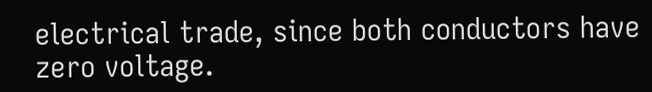electrical trade, since both conductors have zero voltage.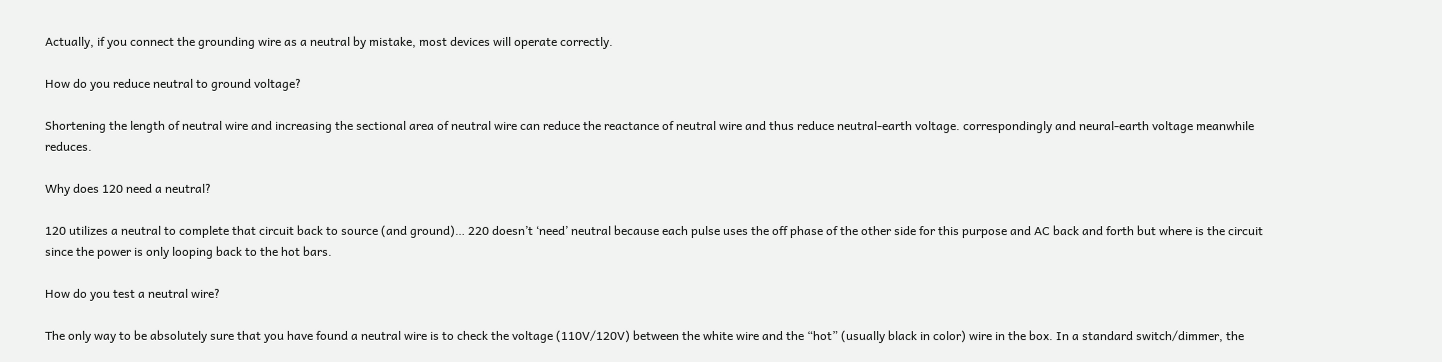Actually, if you connect the grounding wire as a neutral by mistake, most devices will operate correctly.

How do you reduce neutral to ground voltage?

Shortening the length of neutral wire and increasing the sectional area of neutral wire can reduce the reactance of neutral wire and thus reduce neutral-earth voltage. correspondingly and neural-earth voltage meanwhile reduces.

Why does 120 need a neutral?

120 utilizes a neutral to complete that circuit back to source (and ground)… 220 doesn’t ‘need’ neutral because each pulse uses the off phase of the other side for this purpose and AC back and forth but where is the circuit since the power is only looping back to the hot bars.

How do you test a neutral wire?

The only way to be absolutely sure that you have found a neutral wire is to check the voltage (110V/120V) between the white wire and the “hot” (usually black in color) wire in the box. In a standard switch/dimmer, the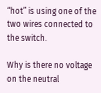“hot” is using one of the two wires connected to the switch.

Why is there no voltage on the neutral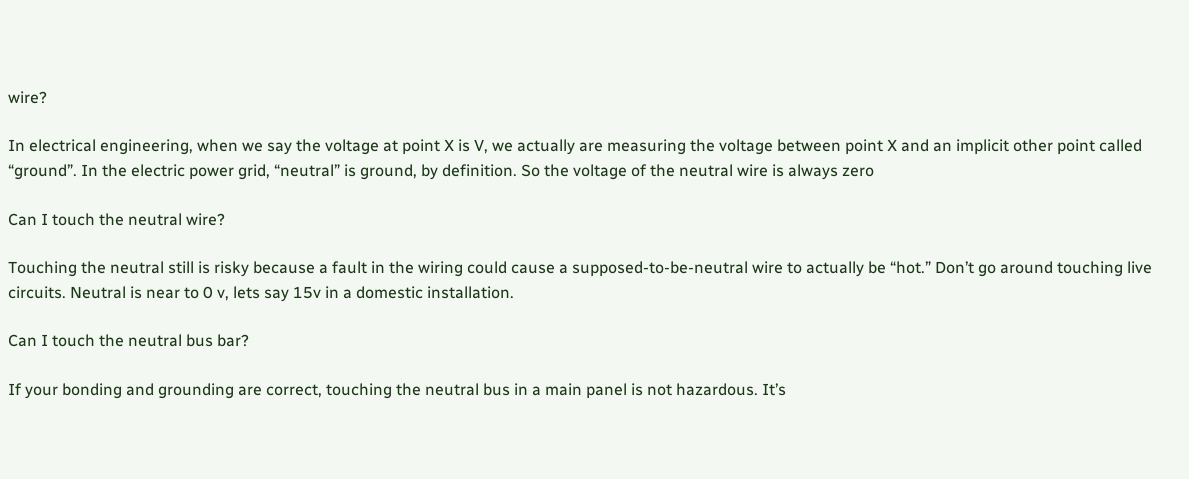wire?

In electrical engineering, when we say the voltage at point X is V, we actually are measuring the voltage between point X and an implicit other point called “ground”. In the electric power grid, “neutral” is ground, by definition. So the voltage of the neutral wire is always zero

Can I touch the neutral wire?

Touching the neutral still is risky because a fault in the wiring could cause a supposed-to-be-neutral wire to actually be “hot.” Don’t go around touching live circuits. Neutral is near to 0 v, lets say 15v in a domestic installation.

Can I touch the neutral bus bar?

If your bonding and grounding are correct, touching the neutral bus in a main panel is not hazardous. It’s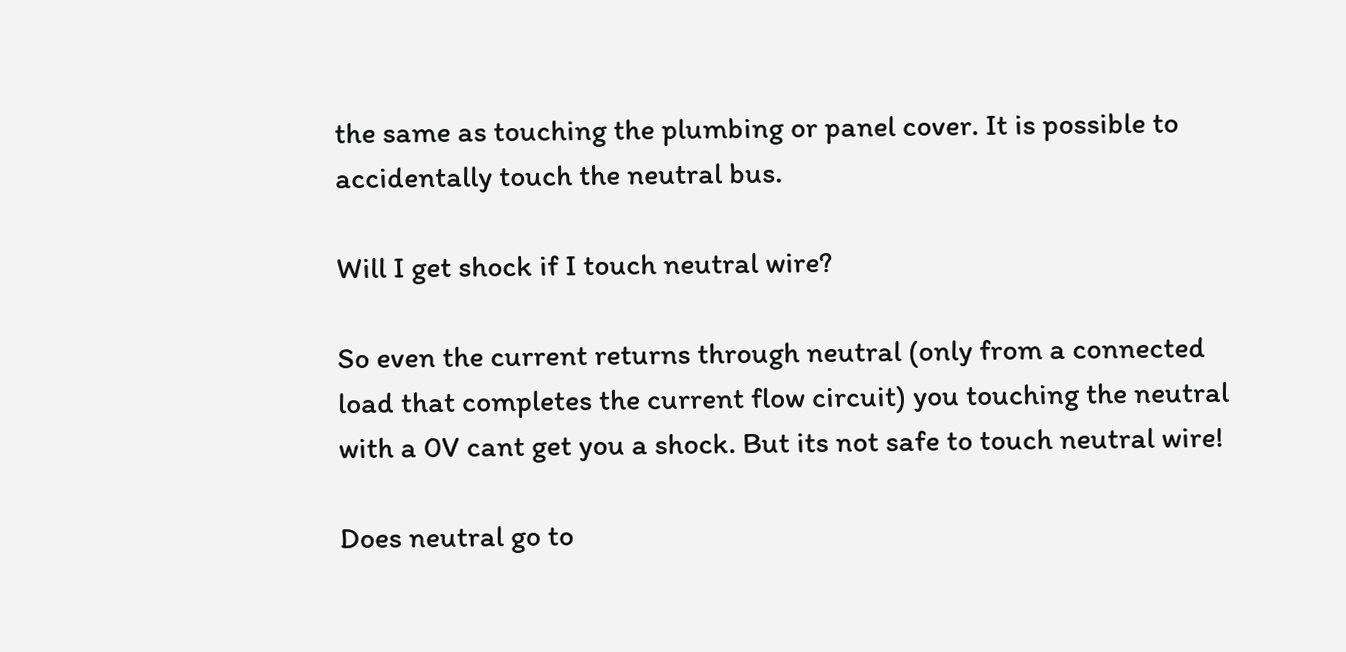the same as touching the plumbing or panel cover. It is possible to accidentally touch the neutral bus.

Will I get shock if I touch neutral wire?

So even the current returns through neutral (only from a connected load that completes the current flow circuit) you touching the neutral with a 0V cant get you a shock. But its not safe to touch neutral wire!

Does neutral go to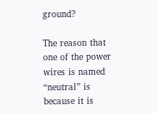ground?

The reason that one of the power wires is named “neutral” is because it is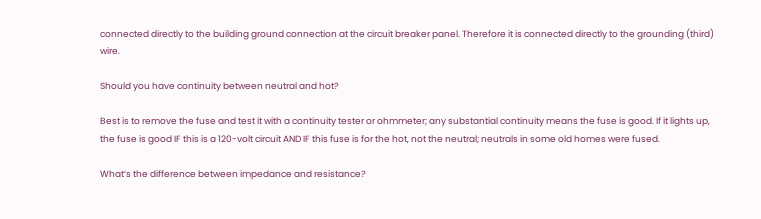connected directly to the building ground connection at the circuit breaker panel. Therefore it is connected directly to the grounding (third) wire.

Should you have continuity between neutral and hot?

Best is to remove the fuse and test it with a continuity tester or ohmmeter; any substantial continuity means the fuse is good. If it lights up, the fuse is good IF this is a 120-volt circuit AND IF this fuse is for the hot, not the neutral; neutrals in some old homes were fused.

What’s the difference between impedance and resistance?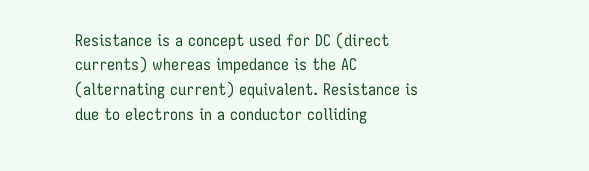Resistance is a concept used for DC (direct currents) whereas impedance is the AC (alternating current) equivalent. Resistance is due to electrons in a conductor colliding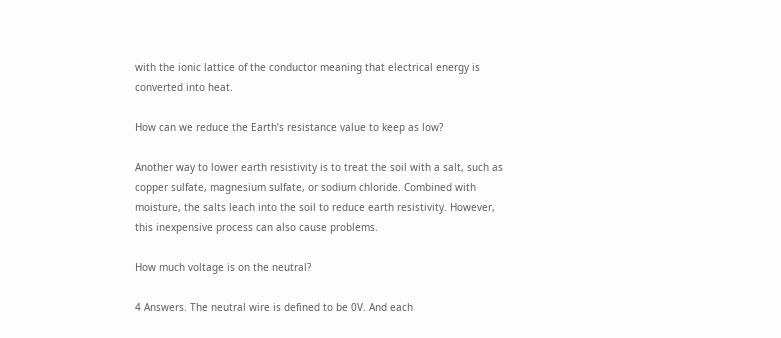with the ionic lattice of the conductor meaning that electrical energy is converted into heat.

How can we reduce the Earth’s resistance value to keep as low?

Another way to lower earth resistivity is to treat the soil with a salt, such as copper sulfate, magnesium sulfate, or sodium chloride. Combined with moisture, the salts leach into the soil to reduce earth resistivity. However, this inexpensive process can also cause problems.

How much voltage is on the neutral?

4 Answers. The neutral wire is defined to be 0V. And each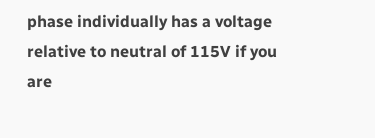phase individually has a voltage relative to neutral of 115V if you are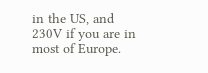in the US, and 230V if you are in most of Europe.